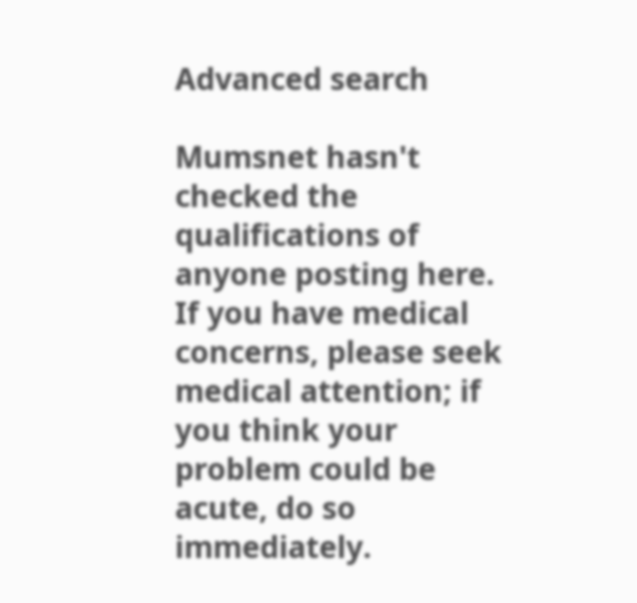Advanced search

Mumsnet hasn't checked the qualifications of anyone posting here. If you have medical concerns, please seek medical attention; if you think your problem could be acute, do so immediately.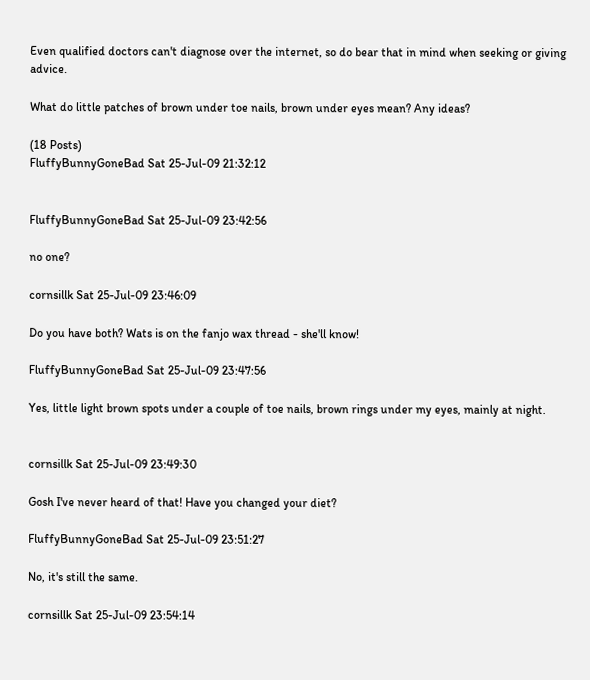Even qualified doctors can't diagnose over the internet, so do bear that in mind when seeking or giving advice.

What do little patches of brown under toe nails, brown under eyes mean? Any ideas?

(18 Posts)
FluffyBunnyGoneBad Sat 25-Jul-09 21:32:12


FluffyBunnyGoneBad Sat 25-Jul-09 23:42:56

no one?

cornsillk Sat 25-Jul-09 23:46:09

Do you have both? Wats is on the fanjo wax thread - she'll know!

FluffyBunnyGoneBad Sat 25-Jul-09 23:47:56

Yes, little light brown spots under a couple of toe nails, brown rings under my eyes, mainly at night.


cornsillk Sat 25-Jul-09 23:49:30

Gosh I've never heard of that! Have you changed your diet?

FluffyBunnyGoneBad Sat 25-Jul-09 23:51:27

No, it's still the same.

cornsillk Sat 25-Jul-09 23:54:14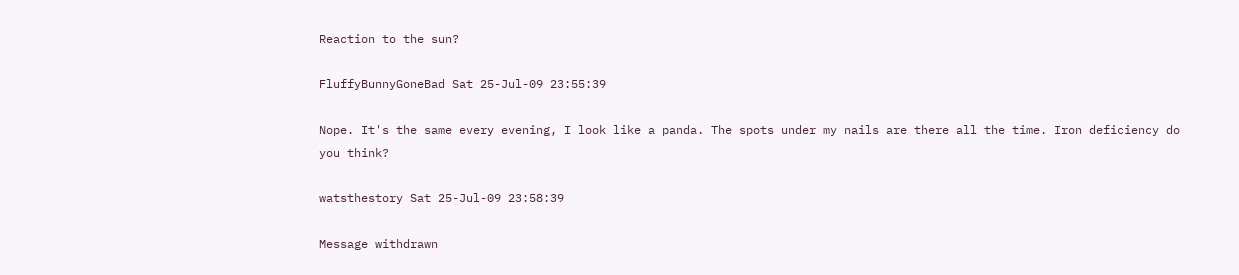Reaction to the sun?

FluffyBunnyGoneBad Sat 25-Jul-09 23:55:39

Nope. It's the same every evening, I look like a panda. The spots under my nails are there all the time. Iron deficiency do you think?

watsthestory Sat 25-Jul-09 23:58:39

Message withdrawn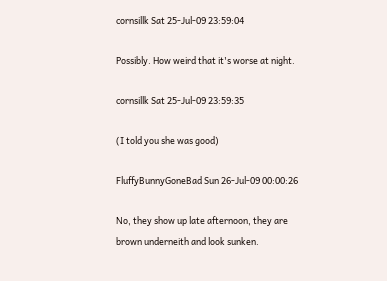cornsillk Sat 25-Jul-09 23:59:04

Possibly. How weird that it's worse at night.

cornsillk Sat 25-Jul-09 23:59:35

(I told you she was good)

FluffyBunnyGoneBad Sun 26-Jul-09 00:00:26

No, they show up late afternoon, they are brown underneith and look sunken.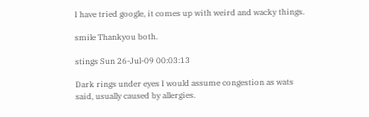I have tried google, it comes up with weird and wacky things.

smile Thankyou both.

stings Sun 26-Jul-09 00:03:13

Dark rings under eyes I would assume congestion as wats said, usually caused by allergies.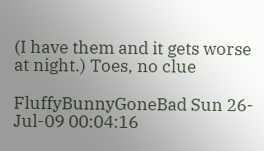(I have them and it gets worse at night.) Toes, no clue

FluffyBunnyGoneBad Sun 26-Jul-09 00:04:16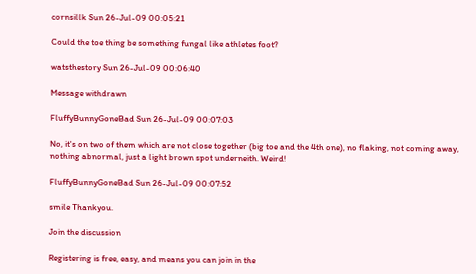cornsillk Sun 26-Jul-09 00:05:21

Could the toe thing be something fungal like athletes foot?

watsthestory Sun 26-Jul-09 00:06:40

Message withdrawn

FluffyBunnyGoneBad Sun 26-Jul-09 00:07:03

No, it's on two of them which are not close together (big toe and the 4th one), no flaking, not coming away, nothing abnormal, just a light brown spot underneith. Weird!

FluffyBunnyGoneBad Sun 26-Jul-09 00:07:52

smile Thankyou.

Join the discussion

Registering is free, easy, and means you can join in the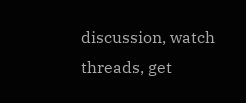discussion, watch threads, get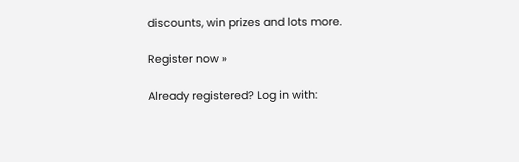discounts, win prizes and lots more.

Register now »

Already registered? Log in with: